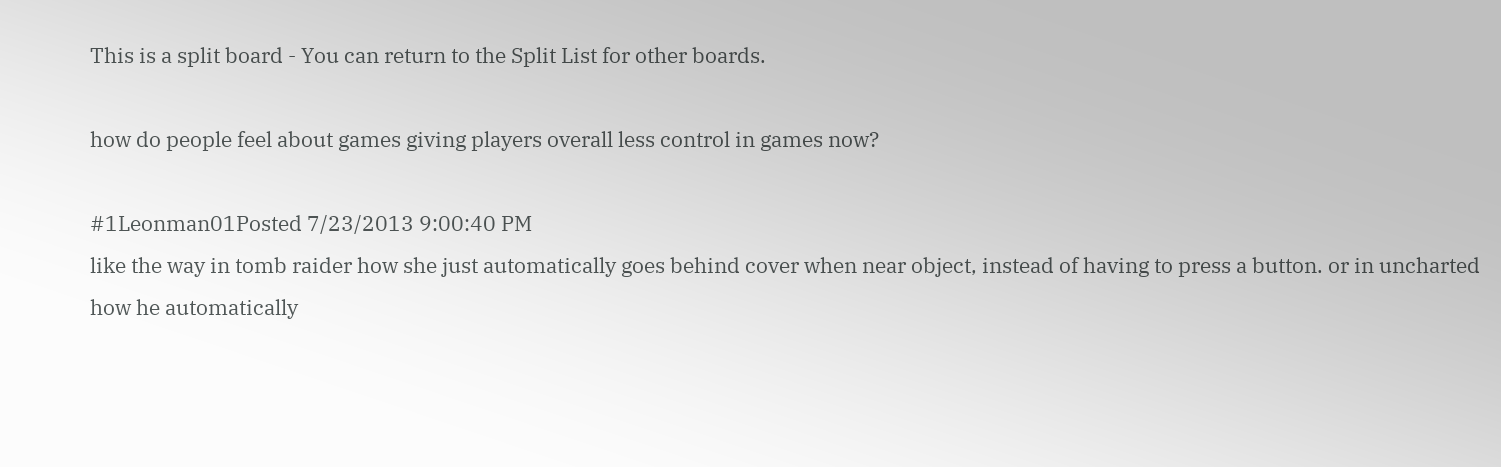This is a split board - You can return to the Split List for other boards.

how do people feel about games giving players overall less control in games now?

#1Leonman01Posted 7/23/2013 9:00:40 PM
like the way in tomb raider how she just automatically goes behind cover when near object, instead of having to press a button. or in uncharted how he automatically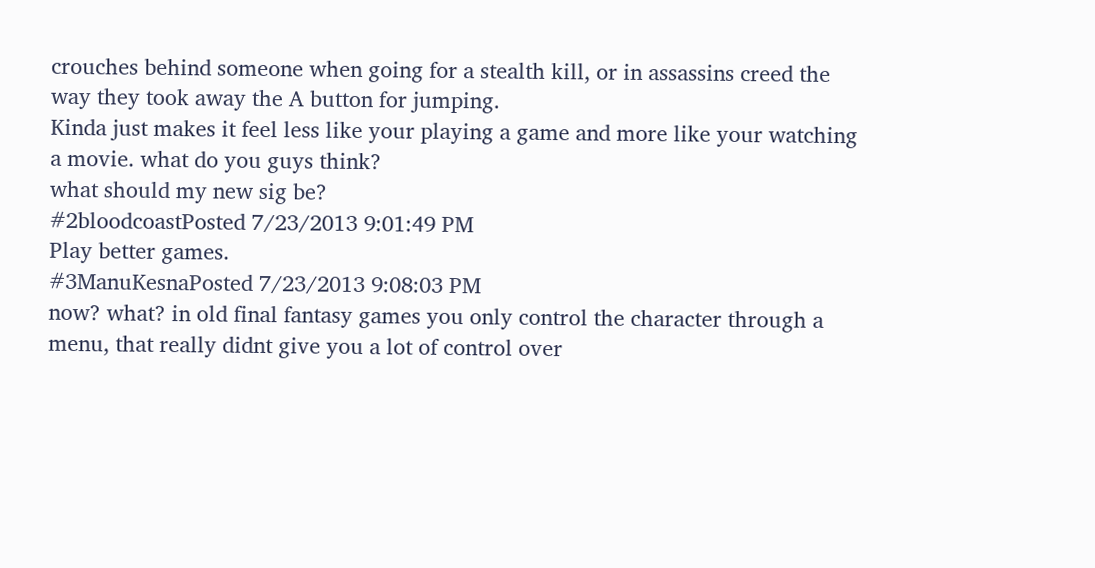crouches behind someone when going for a stealth kill, or in assassins creed the way they took away the A button for jumping.
Kinda just makes it feel less like your playing a game and more like your watching a movie. what do you guys think?
what should my new sig be?
#2bloodcoastPosted 7/23/2013 9:01:49 PM
Play better games.
#3ManuKesnaPosted 7/23/2013 9:08:03 PM
now? what? in old final fantasy games you only control the character through a menu, that really didnt give you a lot of control over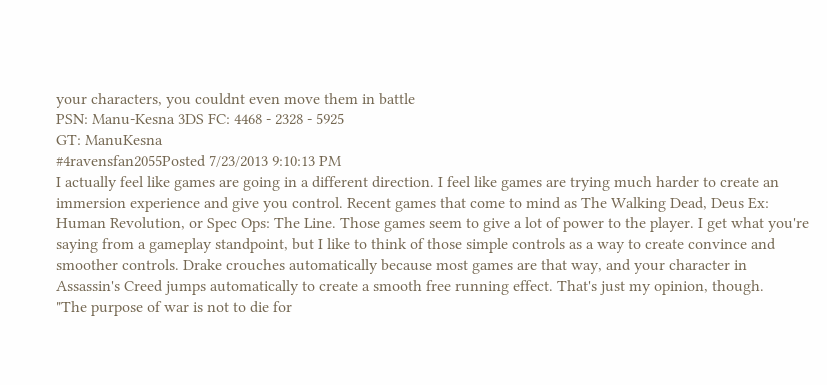your characters, you couldnt even move them in battle
PSN: Manu-Kesna 3DS FC: 4468 - 2328 - 5925
GT: ManuKesna
#4ravensfan2055Posted 7/23/2013 9:10:13 PM
I actually feel like games are going in a different direction. I feel like games are trying much harder to create an immersion experience and give you control. Recent games that come to mind as The Walking Dead, Deus Ex: Human Revolution, or Spec Ops: The Line. Those games seem to give a lot of power to the player. I get what you're saying from a gameplay standpoint, but I like to think of those simple controls as a way to create convince and smoother controls. Drake crouches automatically because most games are that way, and your character in Assassin's Creed jumps automatically to create a smooth free running effect. That's just my opinion, though.
"The purpose of war is not to die for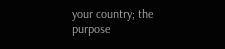your country; the purpose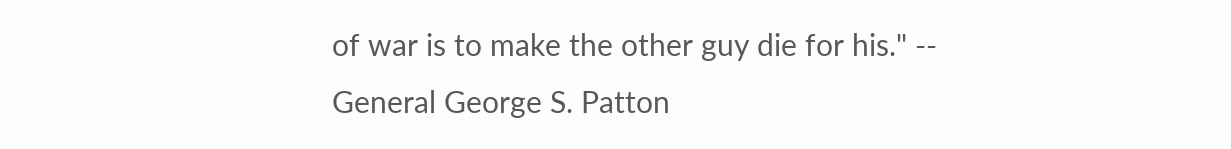of war is to make the other guy die for his." -- General George S. Patton